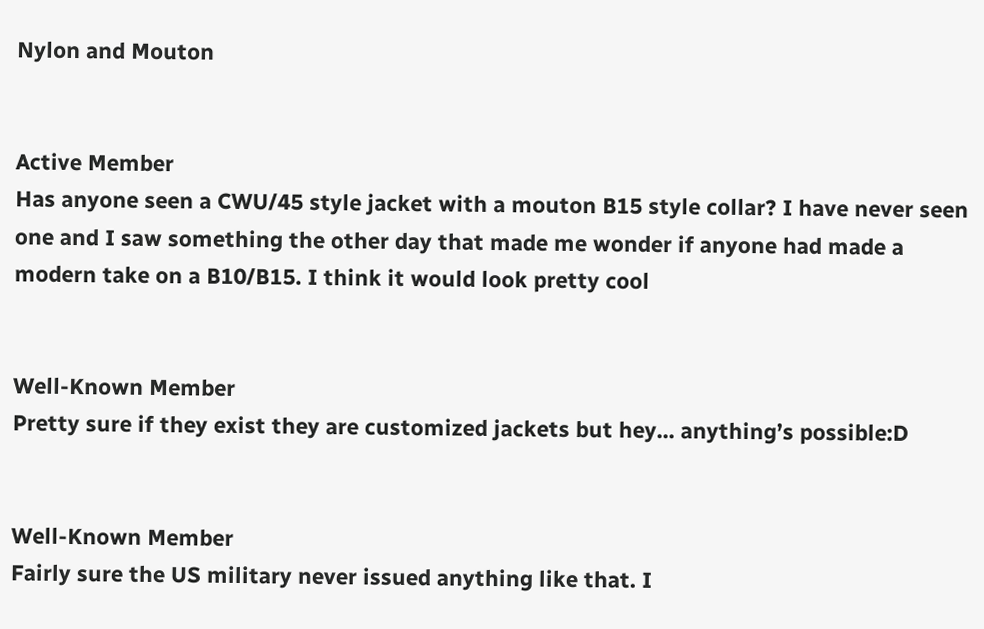Nylon and Mouton


Active Member
Has anyone seen a CWU/45 style jacket with a mouton B15 style collar? I have never seen one and I saw something the other day that made me wonder if anyone had made a modern take on a B10/B15. I think it would look pretty cool


Well-Known Member
Pretty sure if they exist they are customized jackets but hey... anything’s possible:D


Well-Known Member
Fairly sure the US military never issued anything like that. I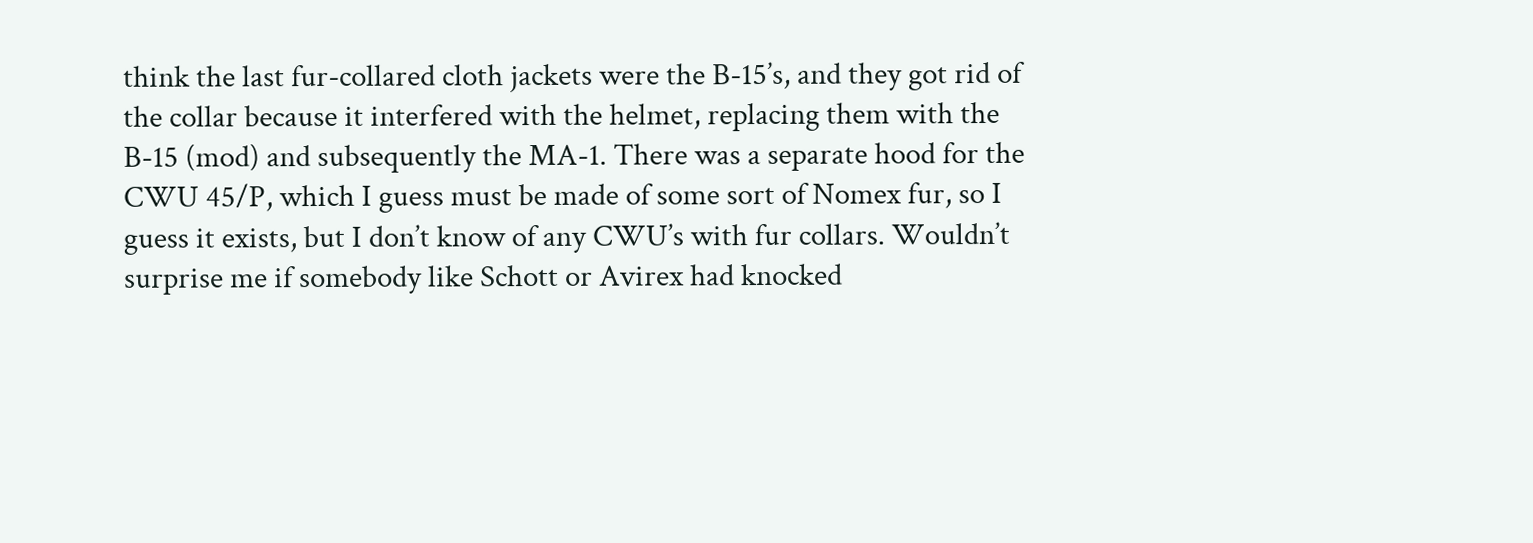think the last fur-collared cloth jackets were the B-15’s, and they got rid of the collar because it interfered with the helmet, replacing them with the B-15 (mod) and subsequently the MA-1. There was a separate hood for the CWU 45/P, which I guess must be made of some sort of Nomex fur, so I guess it exists, but I don’t know of any CWU’s with fur collars. Wouldn’t surprise me if somebody like Schott or Avirex had knocked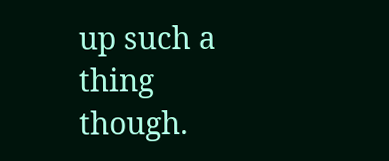up such a thing though.